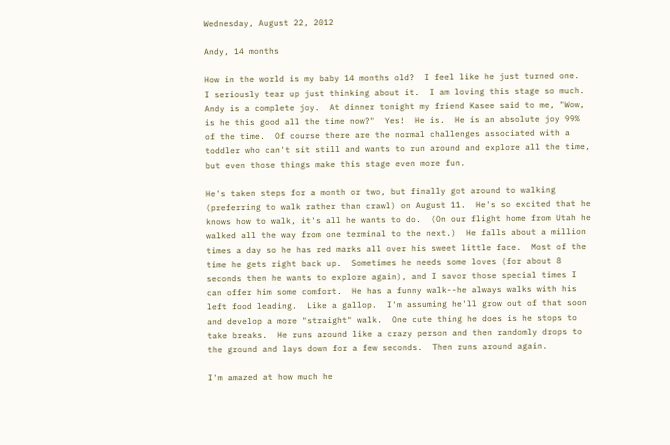Wednesday, August 22, 2012

Andy, 14 months

How in the world is my baby 14 months old?  I feel like he just turned one.  I seriously tear up just thinking about it.  I am loving this stage so much.  Andy is a complete joy.  At dinner tonight my friend Kasee said to me, "Wow, is he this good all the time now?"  Yes!  He is.  He is an absolute joy 99% of the time.  Of course there are the normal challenges associated with a toddler who can't sit still and wants to run around and explore all the time, but even those things make this stage even more fun.

He's taken steps for a month or two, but finally got around to walking (preferring to walk rather than crawl) on August 11.  He's so excited that he knows how to walk, it's all he wants to do.  (On our flight home from Utah he walked all the way from one terminal to the next.)  He falls about a million times a day so he has red marks all over his sweet little face.  Most of the time he gets right back up.  Sometimes he needs some loves (for about 8 seconds then he wants to explore again), and I savor those special times I can offer him some comfort.  He has a funny walk--he always walks with his left food leading.  Like a gallop.  I'm assuming he'll grow out of that soon and develop a more "straight" walk.  One cute thing he does is he stops to take breaks.  He runs around like a crazy person and then randomly drops to the ground and lays down for a few seconds.  Then runs around again.

I'm amazed at how much he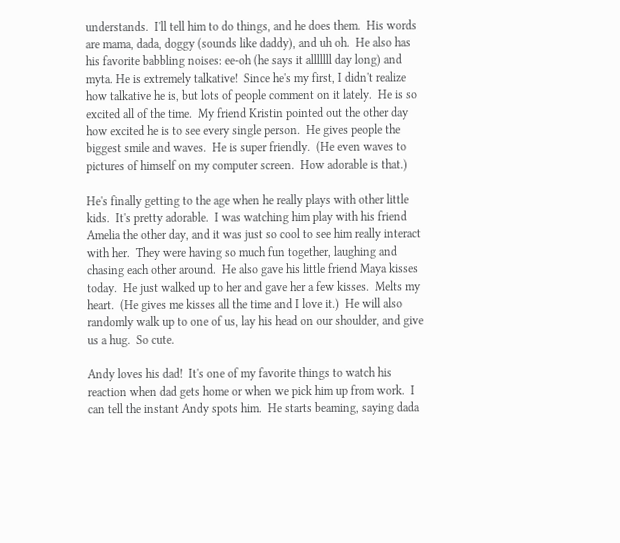understands.  I'll tell him to do things, and he does them.  His words are mama, dada, doggy (sounds like daddy), and uh oh.  He also has his favorite babbling noises: ee-oh (he says it alllllll day long) and myta. He is extremely talkative!  Since he's my first, I didn't realize how talkative he is, but lots of people comment on it lately.  He is so excited all of the time.  My friend Kristin pointed out the other day how excited he is to see every single person.  He gives people the biggest smile and waves.  He is super friendly.  (He even waves to pictures of himself on my computer screen.  How adorable is that.)

He's finally getting to the age when he really plays with other little kids.  It's pretty adorable.  I was watching him play with his friend Amelia the other day, and it was just so cool to see him really interact with her.  They were having so much fun together, laughing and chasing each other around.  He also gave his little friend Maya kisses today.  He just walked up to her and gave her a few kisses.  Melts my heart.  (He gives me kisses all the time and I love it.)  He will also randomly walk up to one of us, lay his head on our shoulder, and give us a hug.  So cute.

Andy loves his dad!  It's one of my favorite things to watch his reaction when dad gets home or when we pick him up from work.  I can tell the instant Andy spots him.  He starts beaming, saying dada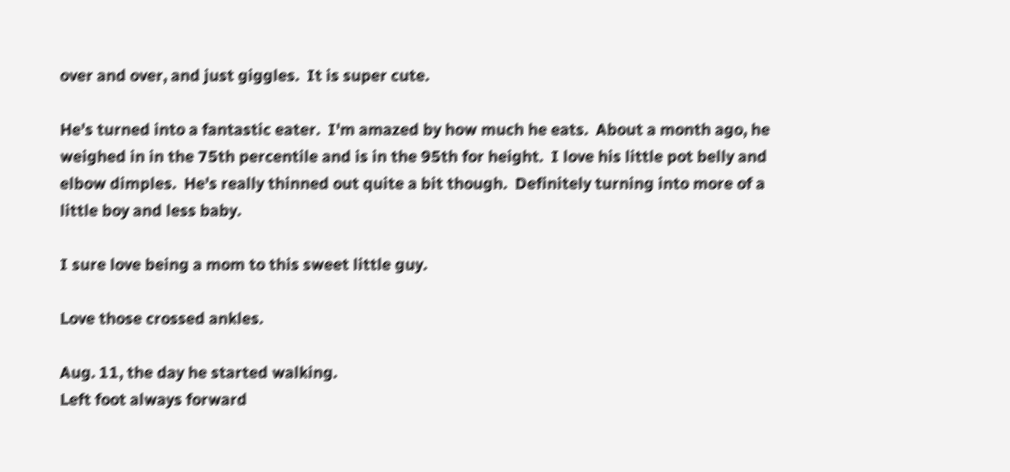over and over, and just giggles.  It is super cute.

He's turned into a fantastic eater.  I'm amazed by how much he eats.  About a month ago, he weighed in in the 75th percentile and is in the 95th for height.  I love his little pot belly and elbow dimples.  He's really thinned out quite a bit though.  Definitely turning into more of a little boy and less baby.

I sure love being a mom to this sweet little guy.

Love those crossed ankles.

Aug. 11, the day he started walking.
Left foot always forward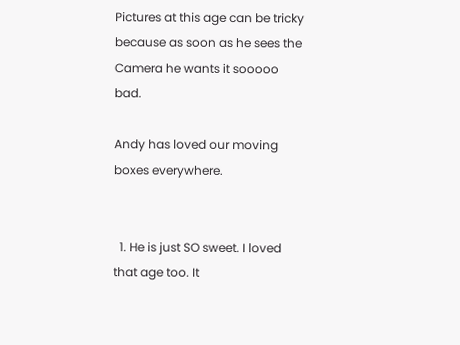Pictures at this age can be tricky because as soon as he sees the Camera he wants it sooooo bad.

Andy has loved our moving boxes everywhere.


  1. He is just SO sweet. I loved that age too. It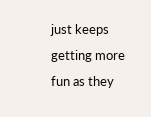just keeps getting more fun as they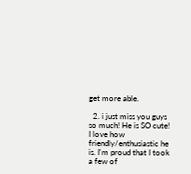get more able.

  2. i just miss you guys so much! He is SO cute! I love how friendly/enthusiastic he is. I'm proud that I took a few of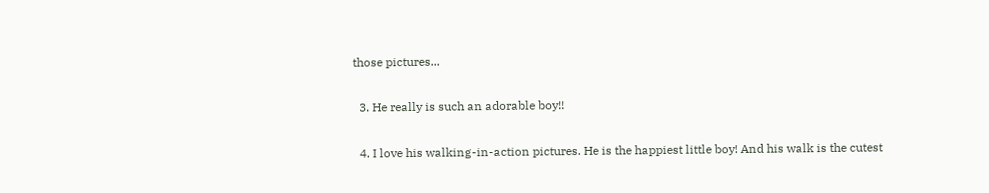those pictures...

  3. He really is such an adorable boy!!

  4. I love his walking-in-action pictures. He is the happiest little boy! And his walk is the cutest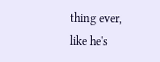thing ever, like he's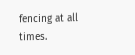fencing at all times.